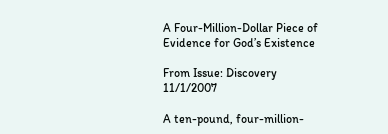A Four-Million-Dollar Piece of Evidence for God’s Existence

From Issue: Discovery 11/1/2007

A ten-pound, four-million-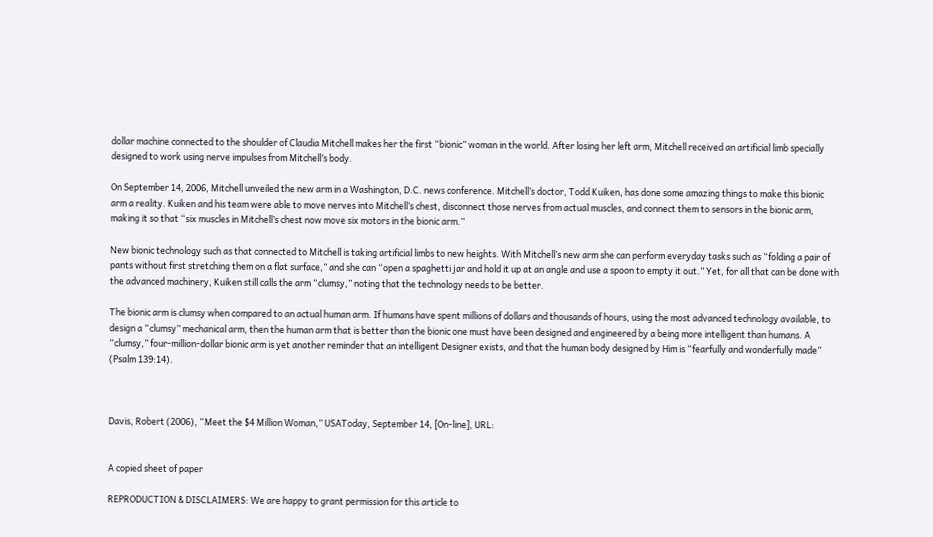dollar machine connected to the shoulder of Claudia Mitchell makes her the first “bionic” woman in the world. After losing her left arm, Mitchell received an artificial limb specially designed to work using nerve impulses from Mitchell’s body.

On September 14, 2006, Mitchell unveiled the new arm in a Washington, D.C. news conference. Mitchell’s doctor, Todd Kuiken, has done some amazing things to make this bionic arm a reality. Kuiken and his team were able to move nerves into Mitchell’s chest, disconnect those nerves from actual muscles, and connect them to sensors in the bionic arm, making it so that “six muscles in Mitchell’s chest now move six motors in the bionic arm.”

New bionic technology such as that connected to Mitchell is taking artificial limbs to new heights. With Mitchell’s new arm she can perform everyday tasks such as “folding a pair of pants without first stretching them on a flat surface,” and she can “open a spaghetti jar and hold it up at an angle and use a spoon to empty it out.” Yet, for all that can be done with the advanced machinery, Kuiken still calls the arm “clumsy,” noting that the technology needs to be better.

The bionic arm is clumsy when compared to an actual human arm. If humans have spent millions of dollars and thousands of hours, using the most advanced technology available, to design a “clumsy” mechanical arm, then the human arm that is better than the bionic one must have been designed and engineered by a being more intelligent than humans. A “clumsy,” four-million-dollar bionic arm is yet another reminder that an intelligent Designer exists, and that the human body designed by Him is “fearfully and wonderfully made” (Psalm 139:14).



Davis, Robert (2006), “Meet the $4 Million Woman,” USAToday, September 14, [On-line], URL:


A copied sheet of paper

REPRODUCTION & DISCLAIMERS: We are happy to grant permission for this article to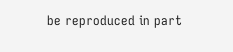be reproduced in part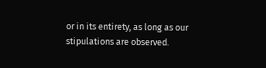or in its entirety, as long as our stipulations are observed.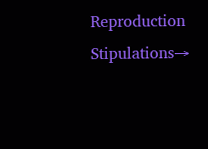Reproduction Stipulations→